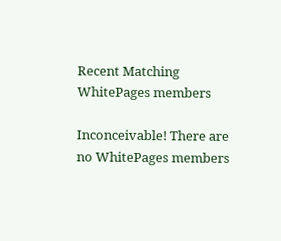Recent Matching
WhitePages members

Inconceivable! There are no WhitePages members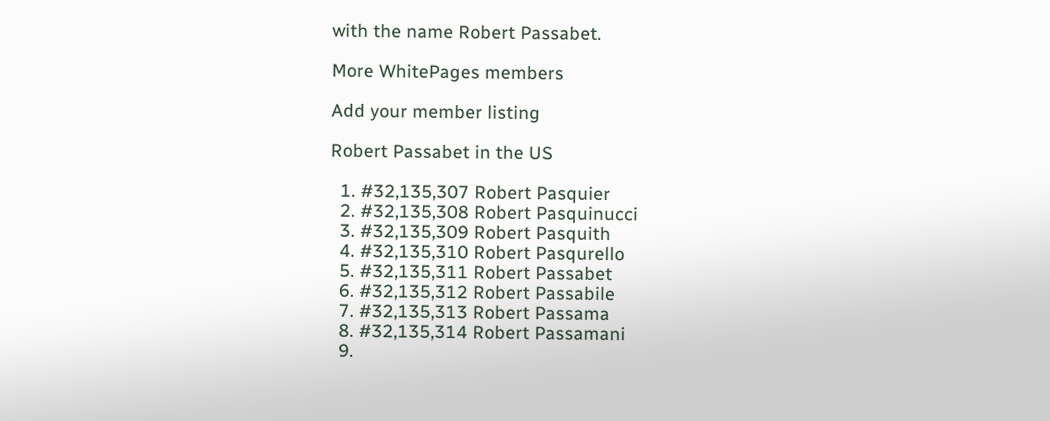with the name Robert Passabet.

More WhitePages members

Add your member listing

Robert Passabet in the US

  1. #32,135,307 Robert Pasquier
  2. #32,135,308 Robert Pasquinucci
  3. #32,135,309 Robert Pasquith
  4. #32,135,310 Robert Pasqurello
  5. #32,135,311 Robert Passabet
  6. #32,135,312 Robert Passabile
  7. #32,135,313 Robert Passama
  8. #32,135,314 Robert Passamani
  9.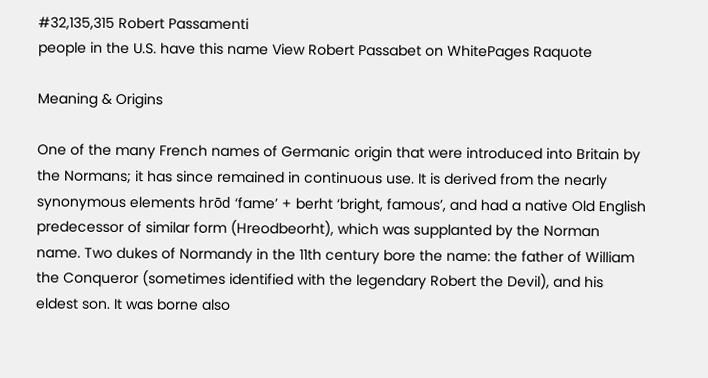#32,135,315 Robert Passamenti
people in the U.S. have this name View Robert Passabet on WhitePages Raquote

Meaning & Origins

One of the many French names of Germanic origin that were introduced into Britain by the Normans; it has since remained in continuous use. It is derived from the nearly synonymous elements hrōd ‘fame’ + berht ‘bright, famous’, and had a native Old English predecessor of similar form (Hreodbeorht), which was supplanted by the Norman name. Two dukes of Normandy in the 11th century bore the name: the father of William the Conqueror (sometimes identified with the legendary Robert the Devil), and his eldest son. It was borne also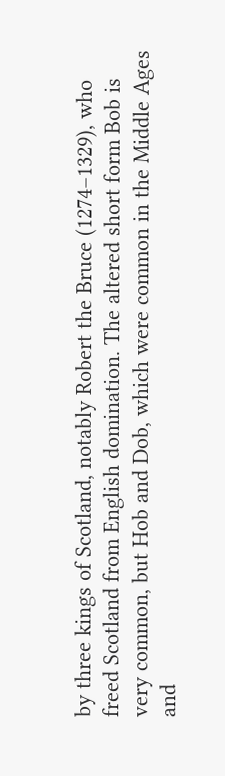by three kings of Scotland, notably Robert the Bruce (1274–1329), who freed Scotland from English domination. The altered short form Bob is very common, but Hob and Dob, which were common in the Middle Ages and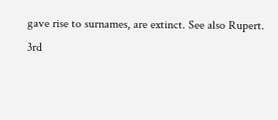gave rise to surnames, are extinct. See also Rupert.
3rd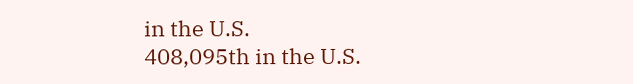in the U.S.
408,095th in the U.S.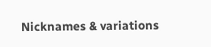Nicknames & variations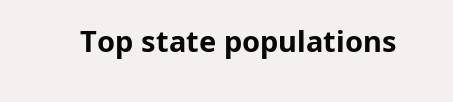Top state populations